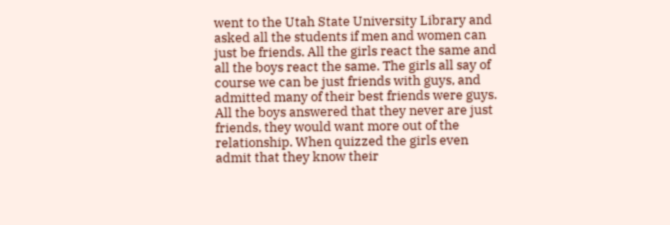went to the Utah State University Library and asked all the students if men and women can just be friends. All the girls react the same and all the boys react the same. The girls all say of course we can be just friends with guys, and admitted many of their best friends were guys. All the boys answered that they never are just friends, they would want more out of the relationship. When quizzed the girls even admit that they know their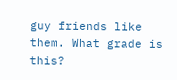guy friends like them. What grade is this?